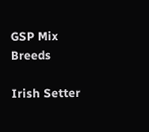GSP Mix Breeds

Irish Setter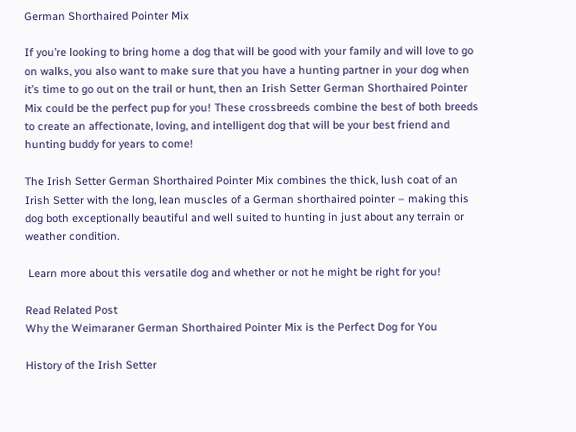German Shorthaired Pointer Mix

If you’re looking to bring home a dog that will be good with your family and will love to go on walks, you also want to make sure that you have a hunting partner in your dog when it’s time to go out on the trail or hunt, then an Irish Setter German Shorthaired Pointer Mix could be the perfect pup for you! These crossbreeds combine the best of both breeds to create an affectionate, loving, and intelligent dog that will be your best friend and hunting buddy for years to come!

The Irish Setter German Shorthaired Pointer Mix combines the thick, lush coat of an Irish Setter with the long, lean muscles of a German shorthaired pointer – making this dog both exceptionally beautiful and well suited to hunting in just about any terrain or weather condition.

 Learn more about this versatile dog and whether or not he might be right for you!

Read Related Post
Why the Weimaraner German Shorthaired Pointer Mix is the Perfect Dog for You

History of the Irish Setter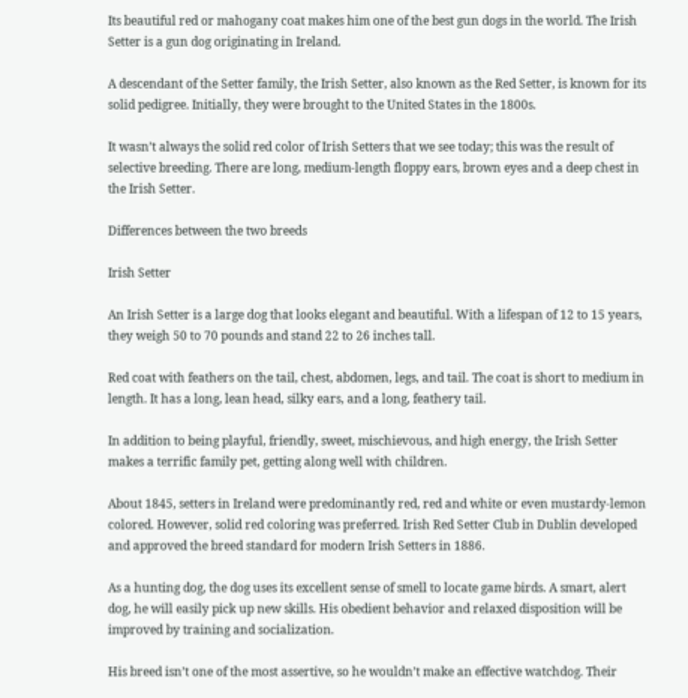Its beautiful red or mahogany coat makes him one of the best gun dogs in the world. The Irish Setter is a gun dog originating in Ireland.

A descendant of the Setter family, the Irish Setter, also known as the Red Setter, is known for its solid pedigree. Initially, they were brought to the United States in the 1800s.

It wasn’t always the solid red color of Irish Setters that we see today; this was the result of selective breeding. There are long, medium-length floppy ears, brown eyes and a deep chest in the Irish Setter.

Differences between the two breeds

Irish Setter

An Irish Setter is a large dog that looks elegant and beautiful. With a lifespan of 12 to 15 years, they weigh 50 to 70 pounds and stand 22 to 26 inches tall.

Red coat with feathers on the tail, chest, abdomen, legs, and tail. The coat is short to medium in length. It has a long, lean head, silky ears, and a long, feathery tail.

In addition to being playful, friendly, sweet, mischievous, and high energy, the Irish Setter makes a terrific family pet, getting along well with children.

About 1845, setters in Ireland were predominantly red, red and white or even mustardy-lemon colored. However, solid red coloring was preferred. Irish Red Setter Club in Dublin developed and approved the breed standard for modern Irish Setters in 1886.

As a hunting dog, the dog uses its excellent sense of smell to locate game birds. A smart, alert dog, he will easily pick up new skills. His obedient behavior and relaxed disposition will be improved by training and socialization.

His breed isn’t one of the most assertive, so he wouldn’t make an effective watchdog. Their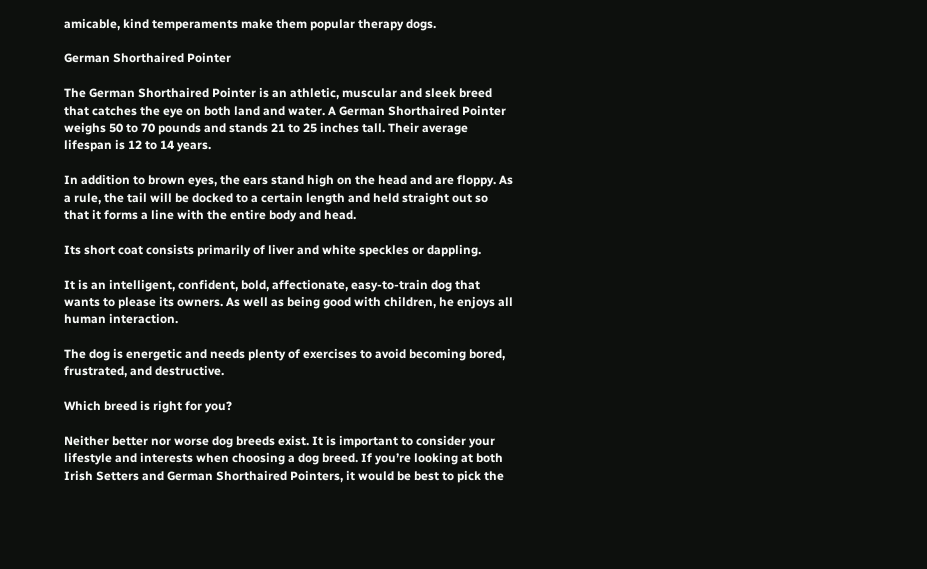amicable, kind temperaments make them popular therapy dogs.

German Shorthaired Pointer

The German Shorthaired Pointer is an athletic, muscular and sleek breed that catches the eye on both land and water. A German Shorthaired Pointer weighs 50 to 70 pounds and stands 21 to 25 inches tall. Their average lifespan is 12 to 14 years.

In addition to brown eyes, the ears stand high on the head and are floppy. As a rule, the tail will be docked to a certain length and held straight out so that it forms a line with the entire body and head.

Its short coat consists primarily of liver and white speckles or dappling.

It is an intelligent, confident, bold, affectionate, easy-to-train dog that wants to please its owners. As well as being good with children, he enjoys all human interaction.

The dog is energetic and needs plenty of exercises to avoid becoming bored, frustrated, and destructive.

Which breed is right for you?

Neither better nor worse dog breeds exist. It is important to consider your lifestyle and interests when choosing a dog breed. If you’re looking at both Irish Setters and German Shorthaired Pointers, it would be best to pick the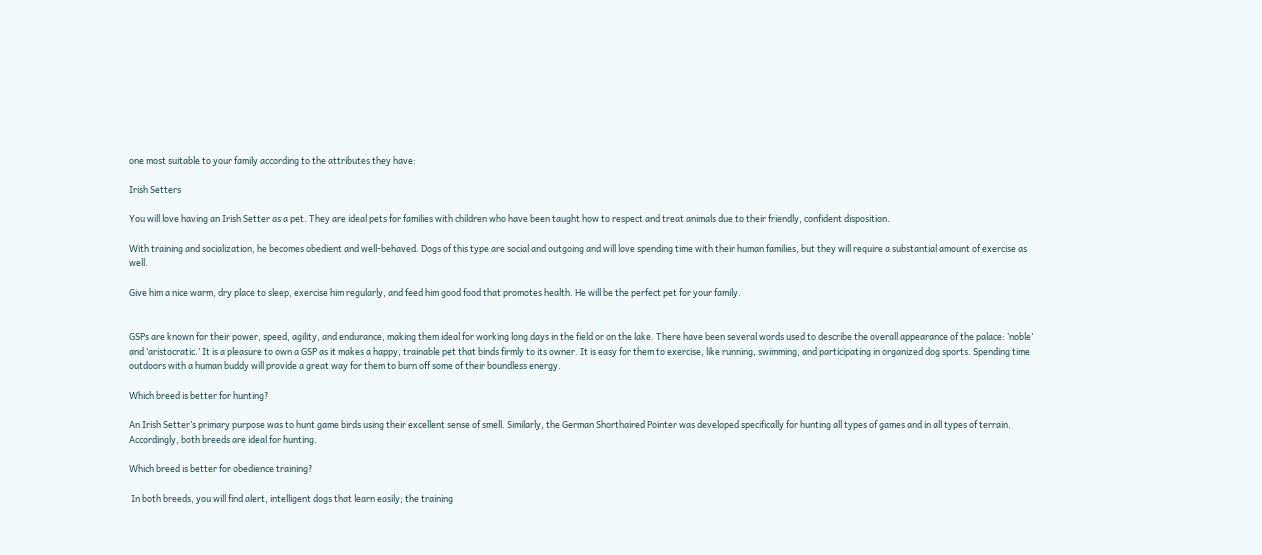one most suitable to your family according to the attributes they have:

Irish Setters

You will love having an Irish Setter as a pet. They are ideal pets for families with children who have been taught how to respect and treat animals due to their friendly, confident disposition.

With training and socialization, he becomes obedient and well-behaved. Dogs of this type are social and outgoing and will love spending time with their human families, but they will require a substantial amount of exercise as well.

Give him a nice warm, dry place to sleep, exercise him regularly, and feed him good food that promotes health. He will be the perfect pet for your family.


GSPs are known for their power, speed, agility, and endurance, making them ideal for working long days in the field or on the lake. There have been several words used to describe the overall appearance of the palace: ‘noble’ and ‘aristocratic.’ It is a pleasure to own a GSP as it makes a happy, trainable pet that binds firmly to its owner. It is easy for them to exercise, like running, swimming, and participating in organized dog sports. Spending time outdoors with a human buddy will provide a great way for them to burn off some of their boundless energy.

Which breed is better for hunting?

An Irish Setter’s primary purpose was to hunt game birds using their excellent sense of smell. Similarly, the German Shorthaired Pointer was developed specifically for hunting all types of games and in all types of terrain. Accordingly, both breeds are ideal for hunting.

Which breed is better for obedience training?

 In both breeds, you will find alert, intelligent dogs that learn easily; the training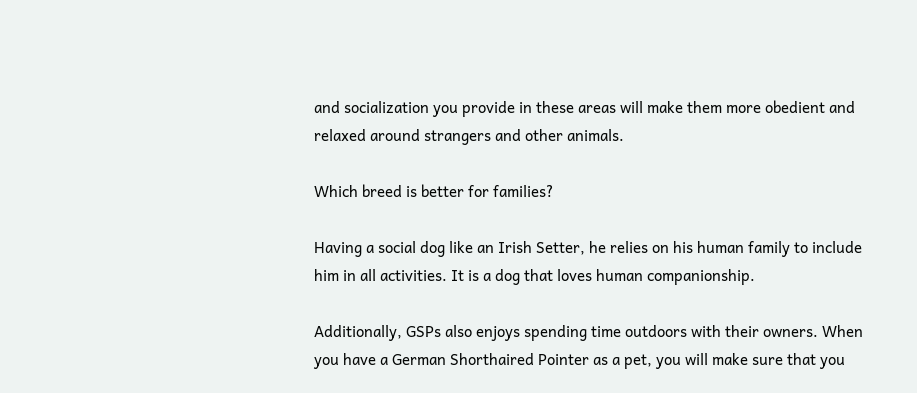and socialization you provide in these areas will make them more obedient and relaxed around strangers and other animals.

Which breed is better for families?

Having a social dog like an Irish Setter, he relies on his human family to include him in all activities. It is a dog that loves human companionship.

Additionally, GSPs also enjoys spending time outdoors with their owners. When you have a German Shorthaired Pointer as a pet, you will make sure that you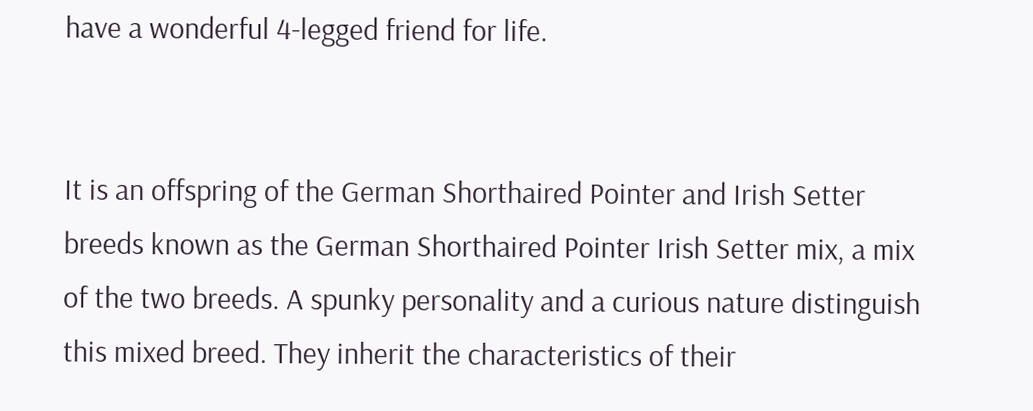have a wonderful 4-legged friend for life.


It is an offspring of the German Shorthaired Pointer and Irish Setter breeds known as the German Shorthaired Pointer Irish Setter mix, a mix of the two breeds. A spunky personality and a curious nature distinguish this mixed breed. They inherit the characteristics of their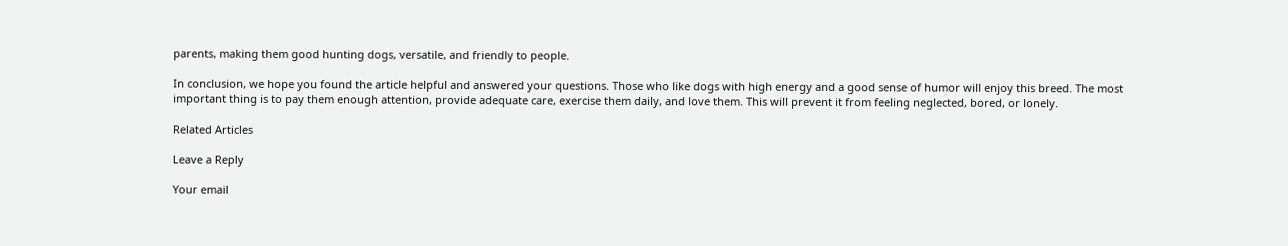parents, making them good hunting dogs, versatile, and friendly to people.

In conclusion, we hope you found the article helpful and answered your questions. Those who like dogs with high energy and a good sense of humor will enjoy this breed. The most important thing is to pay them enough attention, provide adequate care, exercise them daily, and love them. This will prevent it from feeling neglected, bored, or lonely.

Related Articles

Leave a Reply

Your email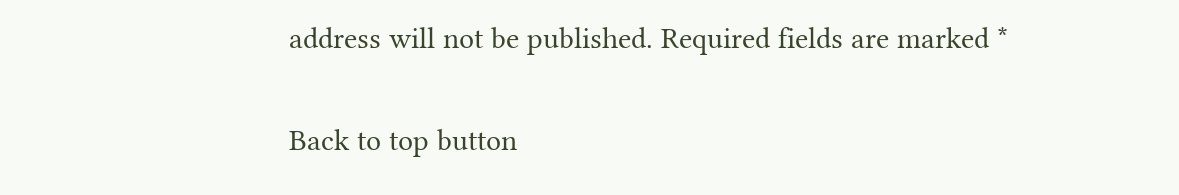address will not be published. Required fields are marked *

Back to top button